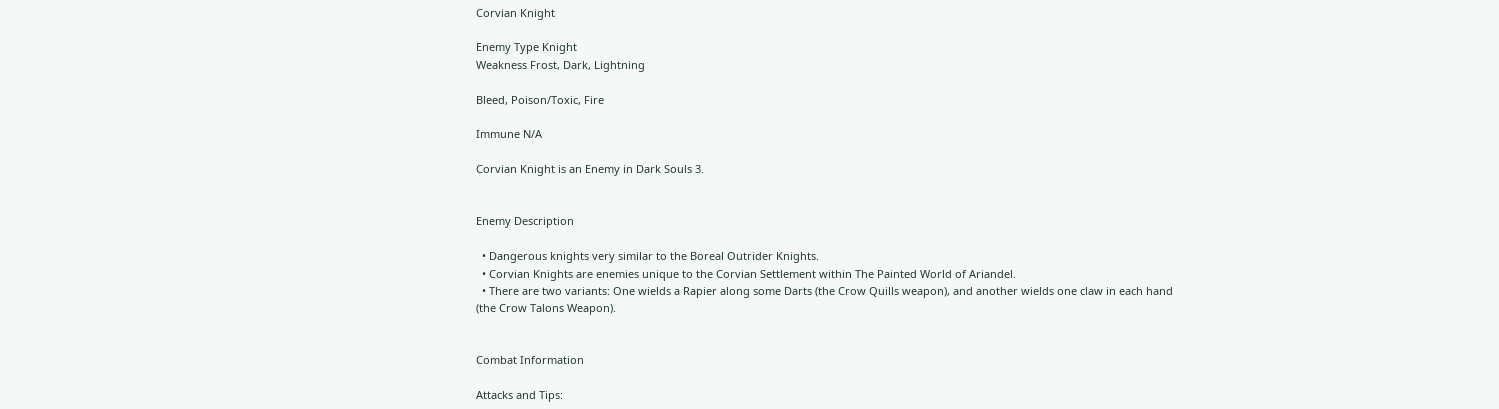Corvian Knight

Enemy Type Knight
Weakness Frost, Dark, Lightning

Bleed, Poison/Toxic, Fire

Immune N/A

Corvian Knight is an Enemy in Dark Souls 3.


Enemy Description

  • Dangerous knights very similar to the Boreal Outrider Knights.
  • Corvian Knights are enemies unique to the Corvian Settlement within The Painted World of Ariandel.
  • There are two variants: One wields a Rapier along some Darts (the Crow Quills weapon), and another wields one claw in each hand (the Crow Talons Weapon).


Combat Information

Attacks and Tips: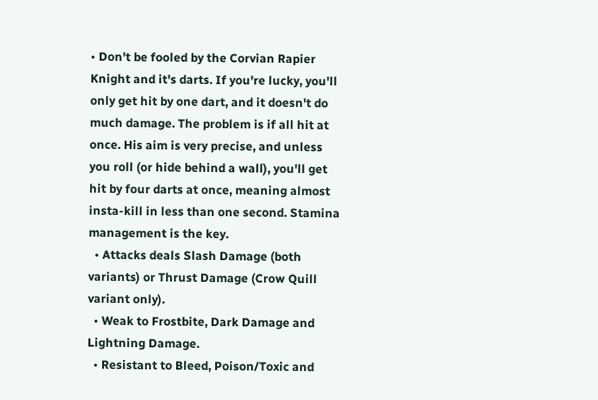• Don't be fooled by the Corvian Rapier Knight and it's darts. If you're lucky, you'll only get hit by one dart, and it doesn't do much damage. The problem is if all hit at once. His aim is very precise, and unless you roll (or hide behind a wall), you'll get hit by four darts at once, meaning almost insta-kill in less than one second. Stamina management is the key.
  • Attacks deals Slash Damage (both variants) or Thrust Damage (Crow Quill variant only).
  • Weak to Frostbite, Dark Damage and Lightning Damage.
  • Resistant to Bleed, Poison/Toxic and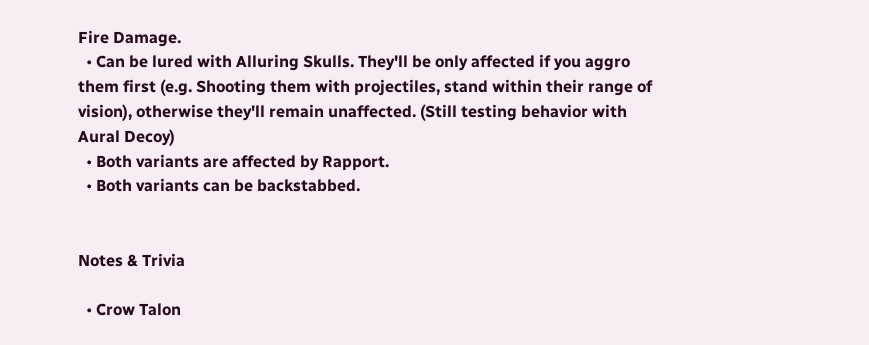Fire Damage.
  • Can be lured with Alluring Skulls. They'll be only affected if you aggro them first (e.g. Shooting them with projectiles, stand within their range of vision), otherwise they'll remain unaffected. (Still testing behavior with Aural Decoy)
  • Both variants are affected by Rapport.
  • Both variants can be backstabbed.


Notes & Trivia

  • Crow Talon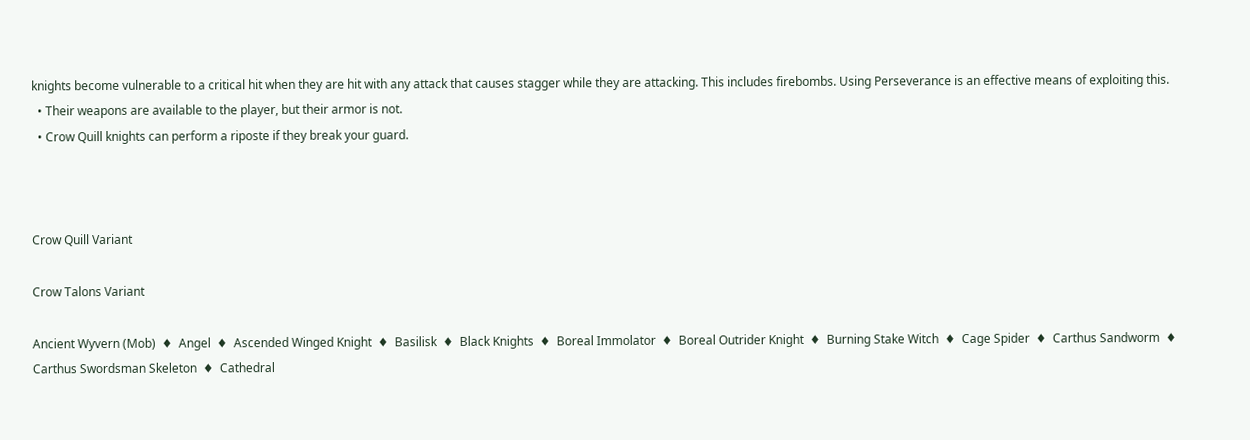knights become vulnerable to a critical hit when they are hit with any attack that causes stagger while they are attacking. This includes firebombs. Using Perseverance is an effective means of exploiting this.
  • Their weapons are available to the player, but their armor is not.
  • Crow Quill knights can perform a riposte if they break your guard.



Crow Quill Variant

Crow Talons Variant

Ancient Wyvern (Mob)  ♦  Angel  ♦  Ascended Winged Knight  ♦  Basilisk  ♦  Black Knights  ♦  Boreal Immolator  ♦  Boreal Outrider Knight  ♦  Burning Stake Witch  ♦  Cage Spider  ♦  Carthus Sandworm  ♦  Carthus Swordsman Skeleton  ♦  Cathedral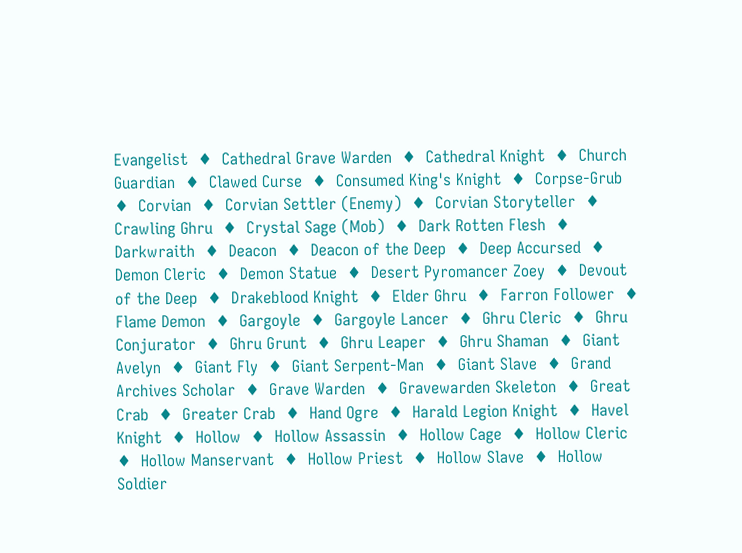Evangelist  ♦  Cathedral Grave Warden  ♦  Cathedral Knight  ♦  Church Guardian  ♦  Clawed Curse  ♦  Consumed King's Knight  ♦  Corpse-Grub  ♦  Corvian  ♦  Corvian Settler (Enemy)  ♦  Corvian Storyteller  ♦  Crawling Ghru  ♦  Crystal Sage (Mob)  ♦  Dark Rotten Flesh  ♦  Darkwraith  ♦  Deacon  ♦  Deacon of the Deep  ♦  Deep Accursed  ♦  Demon Cleric  ♦  Demon Statue  ♦  Desert Pyromancer Zoey  ♦  Devout of the Deep  ♦  Drakeblood Knight  ♦  Elder Ghru  ♦  Farron Follower  ♦  Flame Demon  ♦  Gargoyle  ♦  Gargoyle Lancer  ♦  Ghru Cleric  ♦  Ghru Conjurator  ♦  Ghru Grunt  ♦  Ghru Leaper  ♦  Ghru Shaman  ♦  Giant Avelyn  ♦  Giant Fly  ♦  Giant Serpent-Man  ♦  Giant Slave  ♦  Grand Archives Scholar  ♦  Grave Warden  ♦  Gravewarden Skeleton  ♦  Great Crab  ♦  Greater Crab  ♦  Hand Ogre  ♦  Harald Legion Knight  ♦  Havel Knight  ♦  Hollow  ♦  Hollow Assassin  ♦  Hollow Cage  ♦  Hollow Cleric  ♦  Hollow Manservant  ♦  Hollow Priest  ♦  Hollow Slave  ♦  Hollow Soldier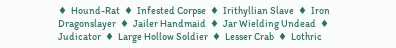♦  Hound-Rat  ♦  Infested Corpse  ♦  Irithyllian Slave  ♦  Iron Dragonslayer  ♦  Jailer Handmaid  ♦  Jar Wielding Undead  ♦  Judicator  ♦  Large Hollow Soldier  ♦  Lesser Crab  ♦  Lothric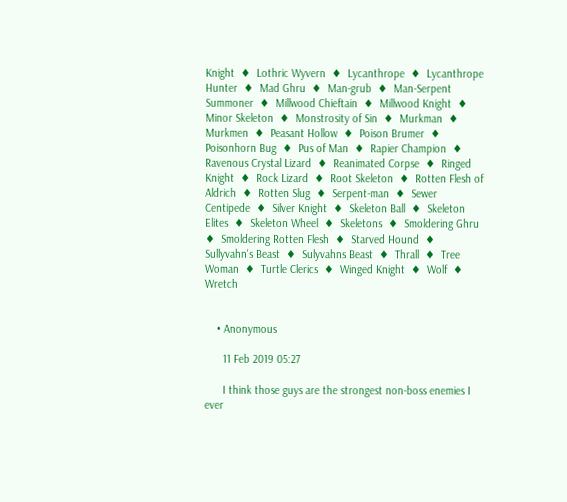Knight  ♦  Lothric Wyvern  ♦  Lycanthrope  ♦  Lycanthrope Hunter  ♦  Mad Ghru  ♦  Man-grub  ♦  Man-Serpent Summoner  ♦  Millwood Chieftain  ♦  Millwood Knight  ♦  Minor Skeleton  ♦  Monstrosity of Sin  ♦  Murkman  ♦  Murkmen  ♦  Peasant Hollow  ♦  Poison Brumer  ♦  Poisonhorn Bug  ♦  Pus of Man  ♦  Rapier Champion  ♦  Ravenous Crystal Lizard  ♦  Reanimated Corpse  ♦  Ringed Knight  ♦  Rock Lizard  ♦  Root Skeleton  ♦  Rotten Flesh of Aldrich  ♦  Rotten Slug  ♦  Serpent-man  ♦  Sewer Centipede  ♦  Silver Knight  ♦  Skeleton Ball  ♦  Skeleton Elites  ♦  Skeleton Wheel  ♦  Skeletons  ♦  Smoldering Ghru  ♦  Smoldering Rotten Flesh  ♦  Starved Hound  ♦  Sullyvahn's Beast  ♦  Sulyvahns Beast  ♦  Thrall  ♦  Tree Woman  ♦  Turtle Clerics  ♦  Winged Knight  ♦  Wolf  ♦  Wretch


    • Anonymous

      11 Feb 2019 05:27

      I think those guys are the strongest non-boss enemies I ever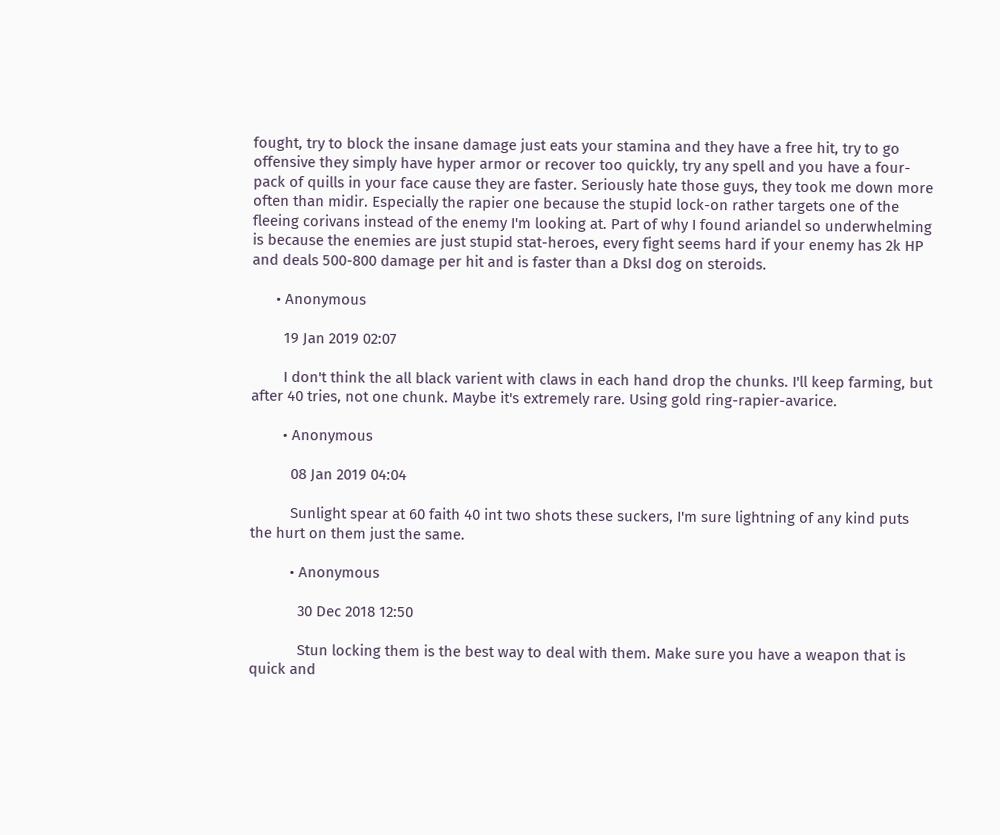fought, try to block the insane damage just eats your stamina and they have a free hit, try to go offensive they simply have hyper armor or recover too quickly, try any spell and you have a four-pack of quills in your face cause they are faster. Seriously hate those guys, they took me down more often than midir. Especially the rapier one because the stupid lock-on rather targets one of the fleeing corivans instead of the enemy I'm looking at. Part of why I found ariandel so underwhelming is because the enemies are just stupid stat-heroes, every fight seems hard if your enemy has 2k HP and deals 500-800 damage per hit and is faster than a DksI dog on steroids.

      • Anonymous

        19 Jan 2019 02:07

        I don't think the all black varient with claws in each hand drop the chunks. I'll keep farming, but after 40 tries, not one chunk. Maybe it's extremely rare. Using gold ring-rapier-avarice.

        • Anonymous

          08 Jan 2019 04:04

          Sunlight spear at 60 faith 40 int two shots these suckers, I'm sure lightning of any kind puts the hurt on them just the same.

          • Anonymous

            30 Dec 2018 12:50

            Stun locking them is the best way to deal with them. Make sure you have a weapon that is quick and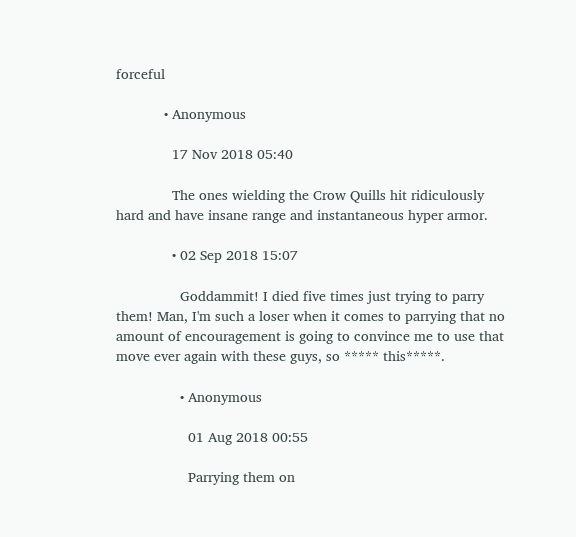forceful

            • Anonymous

              17 Nov 2018 05:40

              The ones wielding the Crow Quills hit ridiculously hard and have insane range and instantaneous hyper armor.

              • 02 Sep 2018 15:07

                Goddammit! I died five times just trying to parry them! Man, I'm such a loser when it comes to parrying that no amount of encouragement is going to convince me to use that move ever again with these guys, so ***** this*****.

                • Anonymous

                  01 Aug 2018 00:55

                  Parrying them on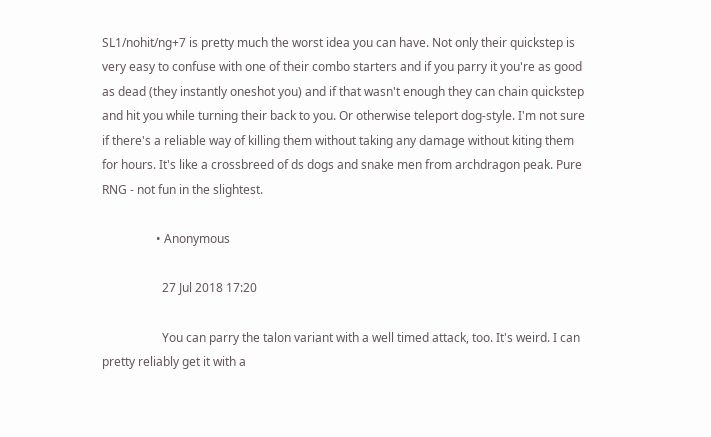SL1/nohit/ng+7 is pretty much the worst idea you can have. Not only their quickstep is very easy to confuse with one of their combo starters and if you parry it you're as good as dead (they instantly oneshot you) and if that wasn't enough they can chain quickstep and hit you while turning their back to you. Or otherwise teleport dog-style. I'm not sure if there's a reliable way of killing them without taking any damage without kiting them for hours. It's like a crossbreed of ds dogs and snake men from archdragon peak. Pure RNG - not fun in the slightest.

                  • Anonymous

                    27 Jul 2018 17:20

                    You can parry the talon variant with a well timed attack, too. It's weird. I can pretty reliably get it with a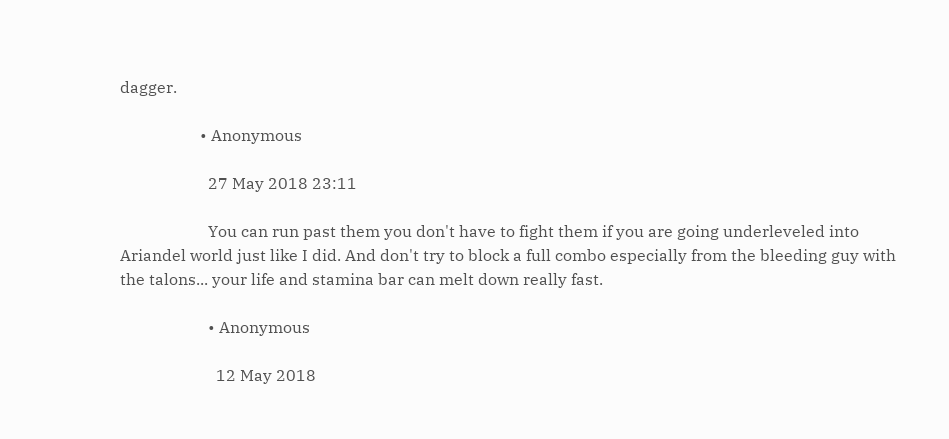dagger.

                    • Anonymous

                      27 May 2018 23:11

                      You can run past them you don't have to fight them if you are going underleveled into Ariandel world just like I did. And don't try to block a full combo especially from the bleeding guy with the talons... your life and stamina bar can melt down really fast.

                      • Anonymous

                        12 May 2018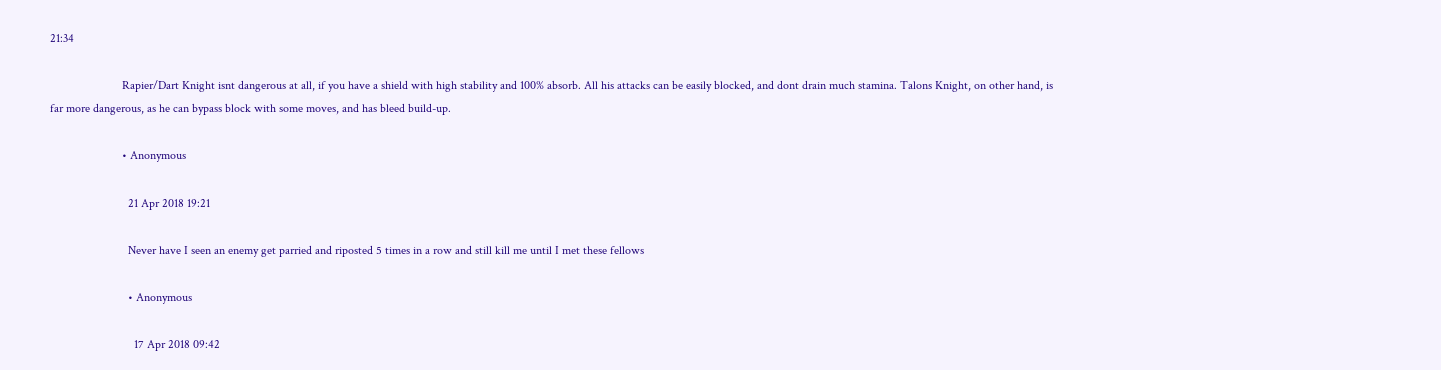21:34

                        Rapier/Dart Knight isnt dangerous at all, if you have a shield with high stability and 100% absorb. All his attacks can be easily blocked, and dont drain much stamina. Talons Knight, on other hand, is far more dangerous, as he can bypass block with some moves, and has bleed build-up.

                        • Anonymous

                          21 Apr 2018 19:21

                          Never have I seen an enemy get parried and riposted 5 times in a row and still kill me until I met these fellows

                          • Anonymous

                            17 Apr 2018 09:42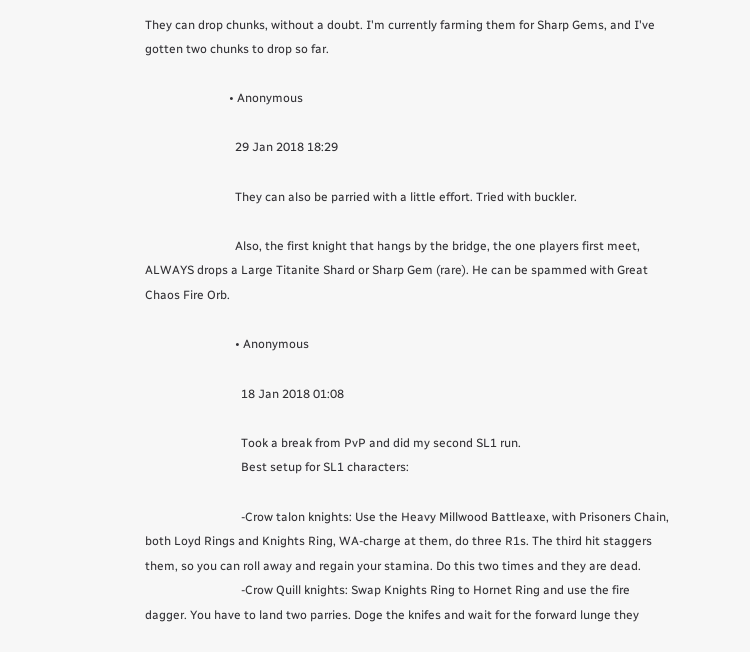They can drop chunks, without a doubt. I'm currently farming them for Sharp Gems, and I've gotten two chunks to drop so far.

                            • Anonymous

                              29 Jan 2018 18:29

                              They can also be parried with a little effort. Tried with buckler.

                              Also, the first knight that hangs by the bridge, the one players first meet, ALWAYS drops a Large Titanite Shard or Sharp Gem (rare). He can be spammed with Great Chaos Fire Orb.

                              • Anonymous

                                18 Jan 2018 01:08

                                Took a break from PvP and did my second SL1 run.
                                Best setup for SL1 characters:

                                -Crow talon knights: Use the Heavy Millwood Battleaxe, with Prisoners Chain, both Loyd Rings and Knights Ring, WA-charge at them, do three R1s. The third hit staggers them, so you can roll away and regain your stamina. Do this two times and they are dead.
                                -Crow Quill knights: Swap Knights Ring to Hornet Ring and use the fire dagger. You have to land two parries. Doge the knifes and wait for the forward lunge they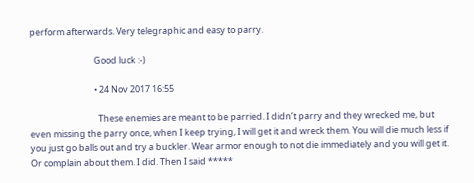perform afterwards. Very telegraphic and easy to parry.

                                Good luck :-)

                                • 24 Nov 2017 16:55

                                  These enemies are meant to be parried. I didn’t parry and they wrecked me, but even missing the parry once, when I keep trying, I will get it and wreck them. You will die much less if you just go balls out and try a buckler. Wear armor enough to not die immediately and you will get it. Or complain about them. I did. Then I said *****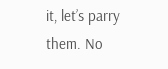it, let’s parry them. No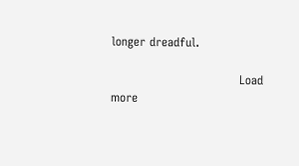longer dreadful.

                                Load more